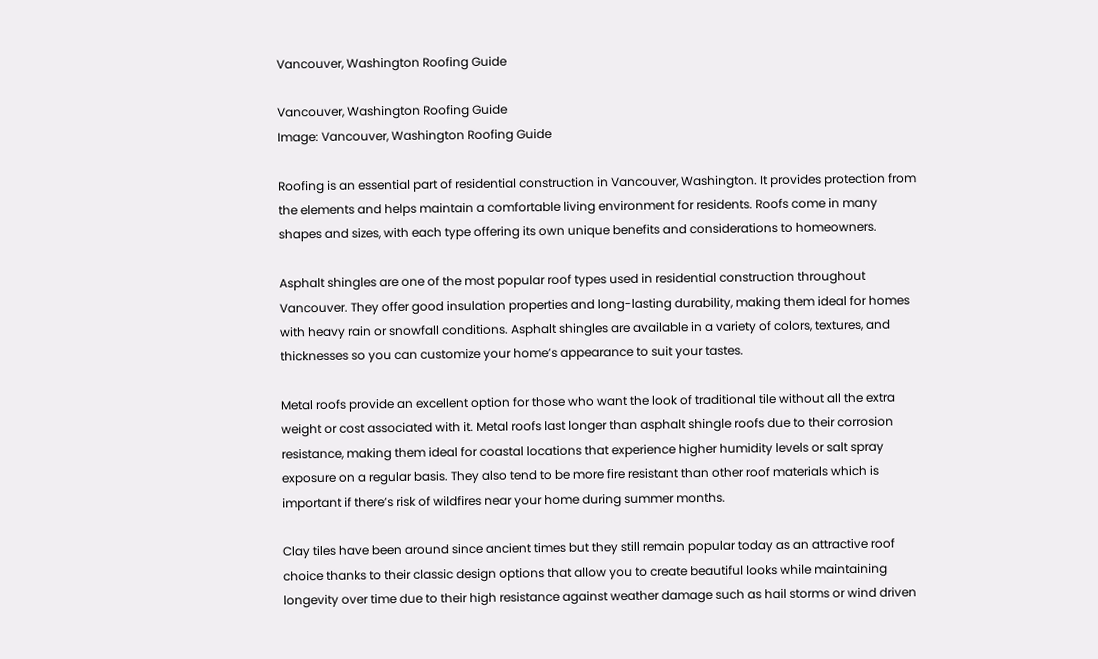Vancouver, Washington Roofing Guide

Vancouver, Washington Roofing Guide
Image: Vancouver, Washington Roofing Guide

Roofing is an essential part of residential construction in Vancouver, Washington. It provides protection from the elements and helps maintain a comfortable living environment for residents. Roofs come in many shapes and sizes, with each type offering its own unique benefits and considerations to homeowners.

Asphalt shingles are one of the most popular roof types used in residential construction throughout Vancouver. They offer good insulation properties and long-lasting durability, making them ideal for homes with heavy rain or snowfall conditions. Asphalt shingles are available in a variety of colors, textures, and thicknesses so you can customize your home’s appearance to suit your tastes.

Metal roofs provide an excellent option for those who want the look of traditional tile without all the extra weight or cost associated with it. Metal roofs last longer than asphalt shingle roofs due to their corrosion resistance, making them ideal for coastal locations that experience higher humidity levels or salt spray exposure on a regular basis. They also tend to be more fire resistant than other roof materials which is important if there’s risk of wildfires near your home during summer months.

Clay tiles have been around since ancient times but they still remain popular today as an attractive roof choice thanks to their classic design options that allow you to create beautiful looks while maintaining longevity over time due to their high resistance against weather damage such as hail storms or wind driven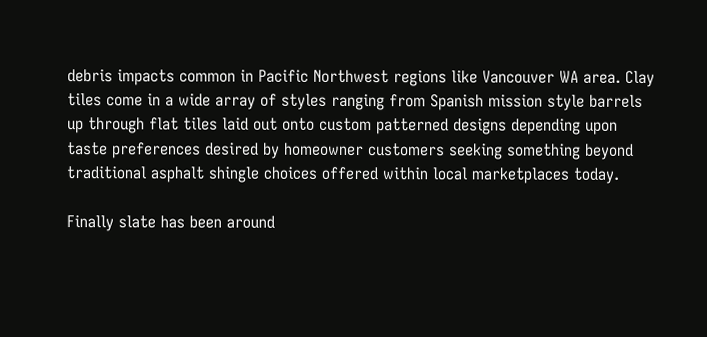debris impacts common in Pacific Northwest regions like Vancouver WA area. Clay tiles come in a wide array of styles ranging from Spanish mission style barrels up through flat tiles laid out onto custom patterned designs depending upon taste preferences desired by homeowner customers seeking something beyond traditional asphalt shingle choices offered within local marketplaces today.

Finally slate has been around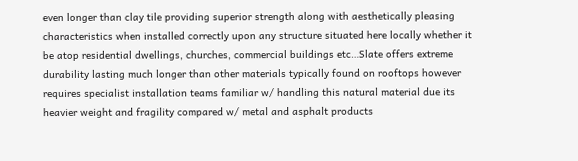even longer than clay tile providing superior strength along with aesthetically pleasing characteristics when installed correctly upon any structure situated here locally whether it be atop residential dwellings, churches, commercial buildings etc…Slate offers extreme durability lasting much longer than other materials typically found on rooftops however requires specialist installation teams familiar w/ handling this natural material due its heavier weight and fragility compared w/ metal and asphalt products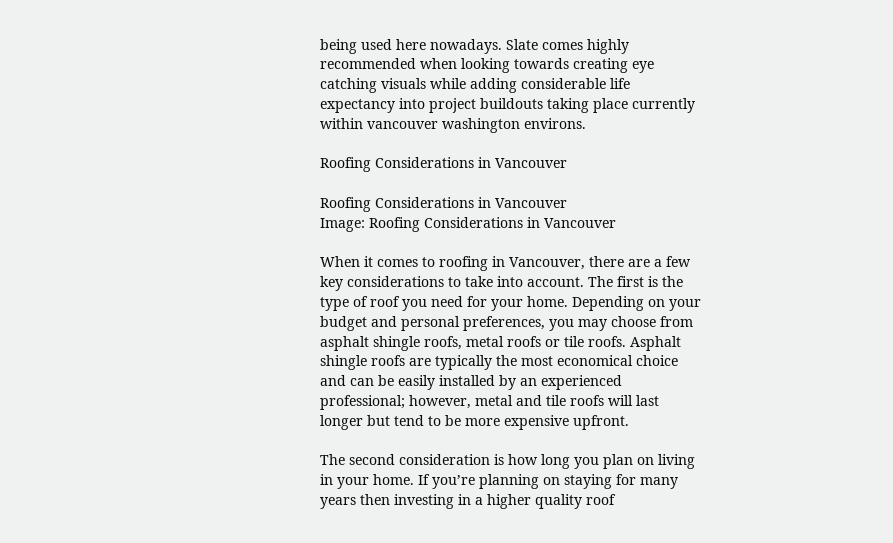being used here nowadays. Slate comes highly recommended when looking towards creating eye catching visuals while adding considerable life expectancy into project buildouts taking place currently within vancouver washington environs.

Roofing Considerations in Vancouver

Roofing Considerations in Vancouver
Image: Roofing Considerations in Vancouver

When it comes to roofing in Vancouver, there are a few key considerations to take into account. The first is the type of roof you need for your home. Depending on your budget and personal preferences, you may choose from asphalt shingle roofs, metal roofs or tile roofs. Asphalt shingle roofs are typically the most economical choice and can be easily installed by an experienced professional; however, metal and tile roofs will last longer but tend to be more expensive upfront.

The second consideration is how long you plan on living in your home. If you’re planning on staying for many years then investing in a higher quality roof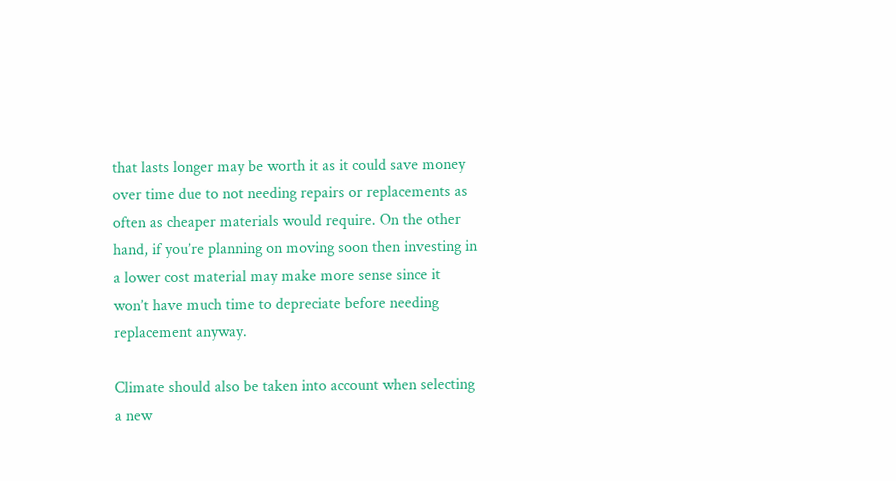that lasts longer may be worth it as it could save money over time due to not needing repairs or replacements as often as cheaper materials would require. On the other hand, if you’re planning on moving soon then investing in a lower cost material may make more sense since it won’t have much time to depreciate before needing replacement anyway.

Climate should also be taken into account when selecting a new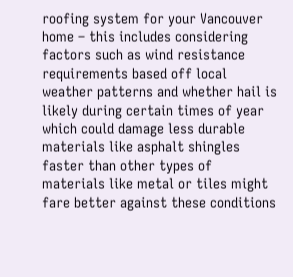roofing system for your Vancouver home – this includes considering factors such as wind resistance requirements based off local weather patterns and whether hail is likely during certain times of year which could damage less durable materials like asphalt shingles faster than other types of materials like metal or tiles might fare better against these conditions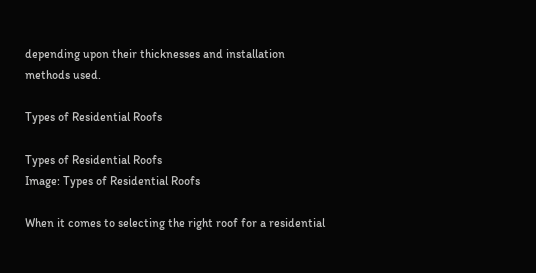depending upon their thicknesses and installation methods used.

Types of Residential Roofs

Types of Residential Roofs
Image: Types of Residential Roofs

When it comes to selecting the right roof for a residential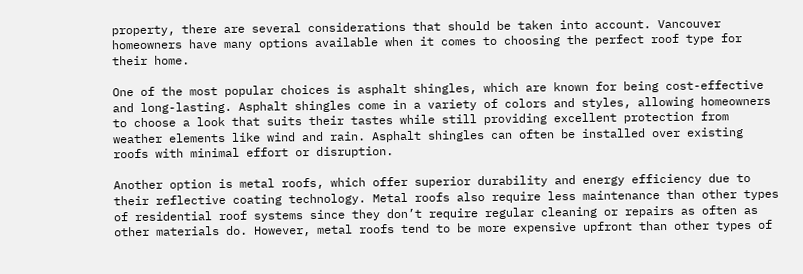property, there are several considerations that should be taken into account. Vancouver homeowners have many options available when it comes to choosing the perfect roof type for their home.

One of the most popular choices is asphalt shingles, which are known for being cost-effective and long-lasting. Asphalt shingles come in a variety of colors and styles, allowing homeowners to choose a look that suits their tastes while still providing excellent protection from weather elements like wind and rain. Asphalt shingles can often be installed over existing roofs with minimal effort or disruption.

Another option is metal roofs, which offer superior durability and energy efficiency due to their reflective coating technology. Metal roofs also require less maintenance than other types of residential roof systems since they don’t require regular cleaning or repairs as often as other materials do. However, metal roofs tend to be more expensive upfront than other types of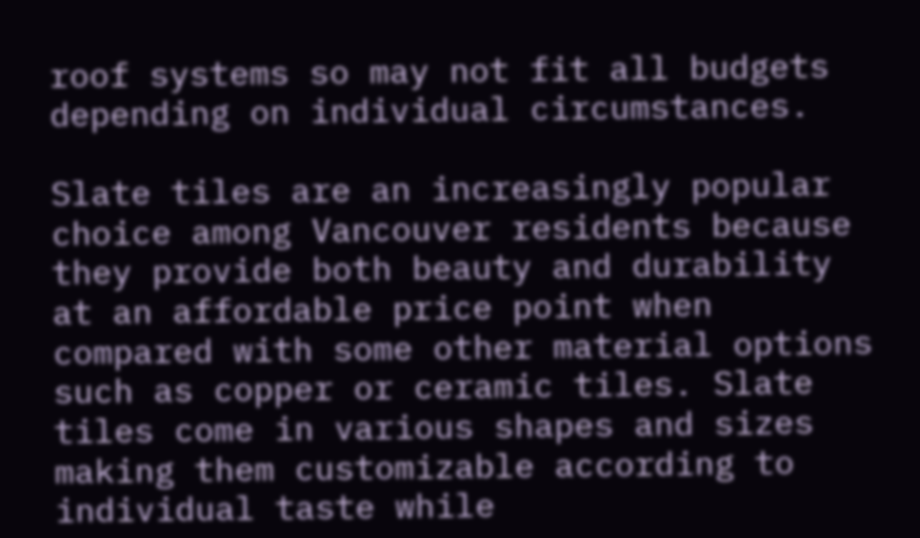roof systems so may not fit all budgets depending on individual circumstances.

Slate tiles are an increasingly popular choice among Vancouver residents because they provide both beauty and durability at an affordable price point when compared with some other material options such as copper or ceramic tiles. Slate tiles come in various shapes and sizes making them customizable according to individual taste while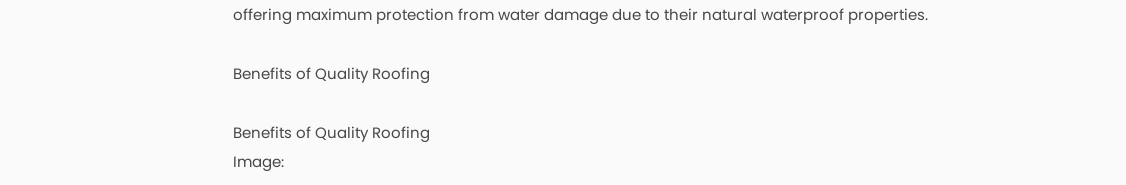offering maximum protection from water damage due to their natural waterproof properties.

Benefits of Quality Roofing

Benefits of Quality Roofing
Image: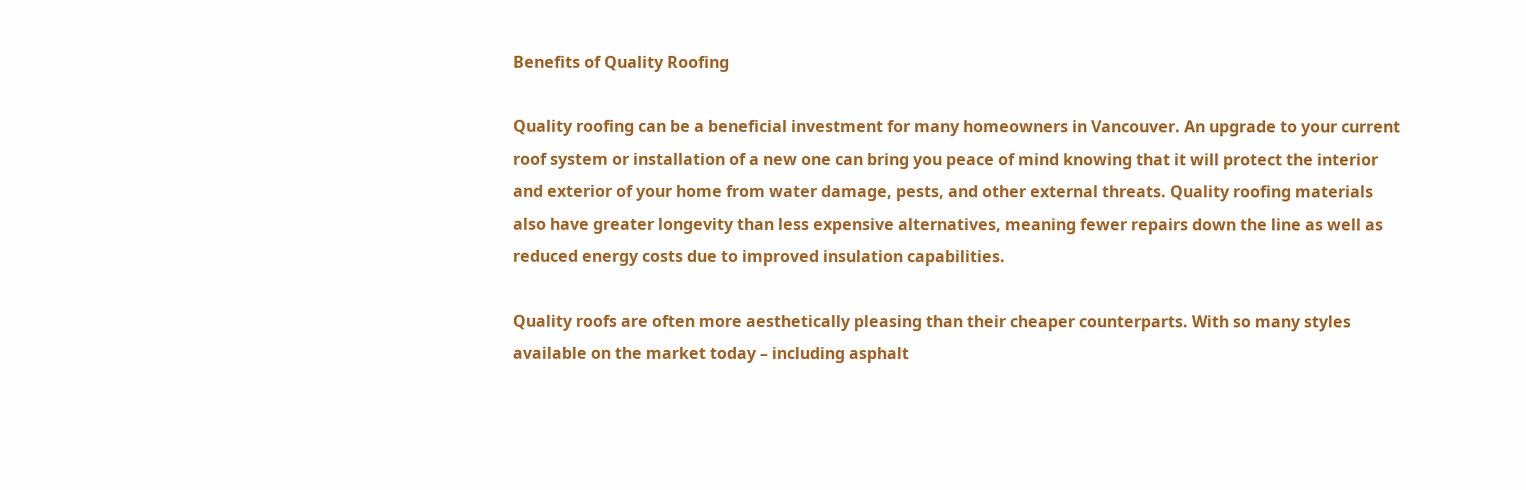Benefits of Quality Roofing

Quality roofing can be a beneficial investment for many homeowners in Vancouver. An upgrade to your current roof system or installation of a new one can bring you peace of mind knowing that it will protect the interior and exterior of your home from water damage, pests, and other external threats. Quality roofing materials also have greater longevity than less expensive alternatives, meaning fewer repairs down the line as well as reduced energy costs due to improved insulation capabilities.

Quality roofs are often more aesthetically pleasing than their cheaper counterparts. With so many styles available on the market today – including asphalt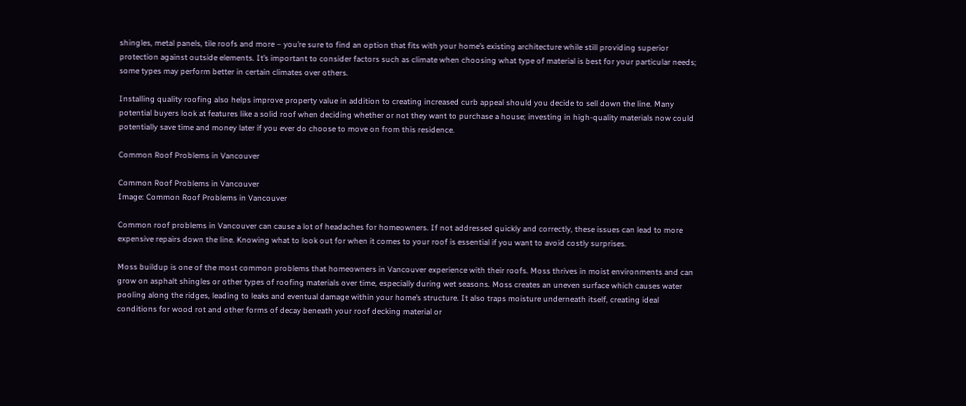shingles, metal panels, tile roofs and more – you’re sure to find an option that fits with your home’s existing architecture while still providing superior protection against outside elements. It’s important to consider factors such as climate when choosing what type of material is best for your particular needs; some types may perform better in certain climates over others.

Installing quality roofing also helps improve property value in addition to creating increased curb appeal should you decide to sell down the line. Many potential buyers look at features like a solid roof when deciding whether or not they want to purchase a house; investing in high-quality materials now could potentially save time and money later if you ever do choose to move on from this residence.

Common Roof Problems in Vancouver

Common Roof Problems in Vancouver
Image: Common Roof Problems in Vancouver

Common roof problems in Vancouver can cause a lot of headaches for homeowners. If not addressed quickly and correctly, these issues can lead to more expensive repairs down the line. Knowing what to look out for when it comes to your roof is essential if you want to avoid costly surprises.

Moss buildup is one of the most common problems that homeowners in Vancouver experience with their roofs. Moss thrives in moist environments and can grow on asphalt shingles or other types of roofing materials over time, especially during wet seasons. Moss creates an uneven surface which causes water pooling along the ridges, leading to leaks and eventual damage within your home’s structure. It also traps moisture underneath itself, creating ideal conditions for wood rot and other forms of decay beneath your roof decking material or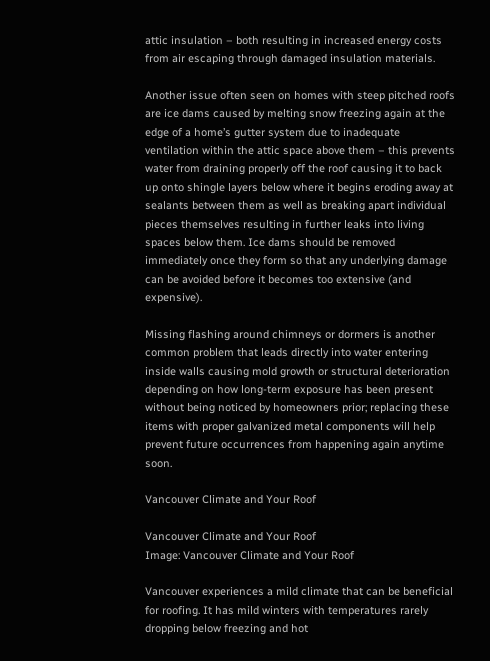attic insulation – both resulting in increased energy costs from air escaping through damaged insulation materials.

Another issue often seen on homes with steep pitched roofs are ice dams caused by melting snow freezing again at the edge of a home’s gutter system due to inadequate ventilation within the attic space above them – this prevents water from draining properly off the roof causing it to back up onto shingle layers below where it begins eroding away at sealants between them as well as breaking apart individual pieces themselves resulting in further leaks into living spaces below them. Ice dams should be removed immediately once they form so that any underlying damage can be avoided before it becomes too extensive (and expensive).

Missing flashing around chimneys or dormers is another common problem that leads directly into water entering inside walls causing mold growth or structural deterioration depending on how long-term exposure has been present without being noticed by homeowners prior; replacing these items with proper galvanized metal components will help prevent future occurrences from happening again anytime soon.

Vancouver Climate and Your Roof

Vancouver Climate and Your Roof
Image: Vancouver Climate and Your Roof

Vancouver experiences a mild climate that can be beneficial for roofing. It has mild winters with temperatures rarely dropping below freezing and hot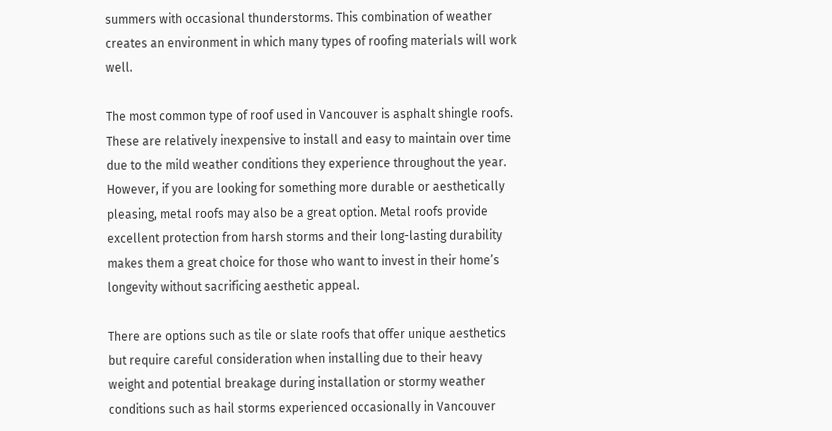summers with occasional thunderstorms. This combination of weather creates an environment in which many types of roofing materials will work well.

The most common type of roof used in Vancouver is asphalt shingle roofs. These are relatively inexpensive to install and easy to maintain over time due to the mild weather conditions they experience throughout the year. However, if you are looking for something more durable or aesthetically pleasing, metal roofs may also be a great option. Metal roofs provide excellent protection from harsh storms and their long-lasting durability makes them a great choice for those who want to invest in their home’s longevity without sacrificing aesthetic appeal.

There are options such as tile or slate roofs that offer unique aesthetics but require careful consideration when installing due to their heavy weight and potential breakage during installation or stormy weather conditions such as hail storms experienced occasionally in Vancouver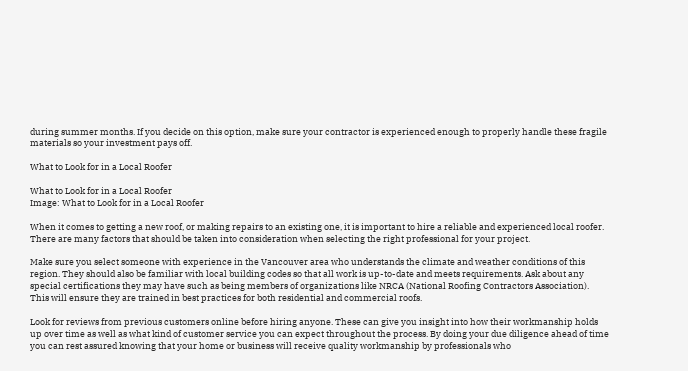during summer months. If you decide on this option, make sure your contractor is experienced enough to properly handle these fragile materials so your investment pays off.

What to Look for in a Local Roofer

What to Look for in a Local Roofer
Image: What to Look for in a Local Roofer

When it comes to getting a new roof, or making repairs to an existing one, it is important to hire a reliable and experienced local roofer. There are many factors that should be taken into consideration when selecting the right professional for your project.

Make sure you select someone with experience in the Vancouver area who understands the climate and weather conditions of this region. They should also be familiar with local building codes so that all work is up-to-date and meets requirements. Ask about any special certifications they may have such as being members of organizations like NRCA (National Roofing Contractors Association). This will ensure they are trained in best practices for both residential and commercial roofs.

Look for reviews from previous customers online before hiring anyone. These can give you insight into how their workmanship holds up over time as well as what kind of customer service you can expect throughout the process. By doing your due diligence ahead of time you can rest assured knowing that your home or business will receive quality workmanship by professionals who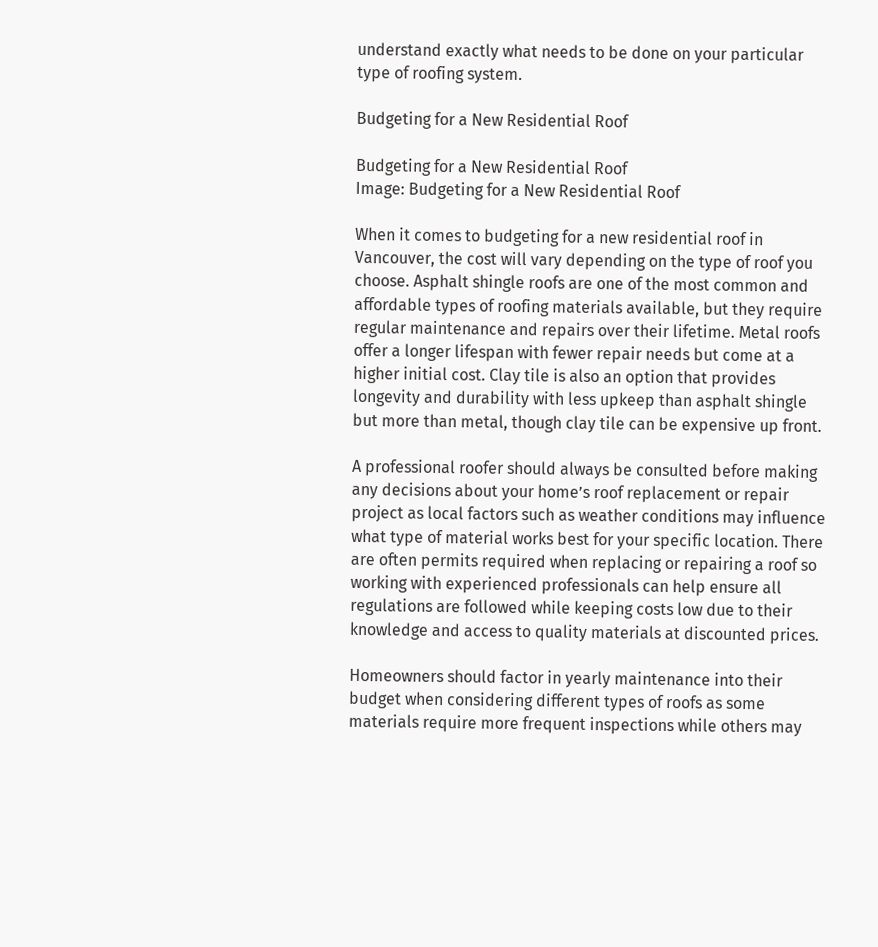understand exactly what needs to be done on your particular type of roofing system.

Budgeting for a New Residential Roof

Budgeting for a New Residential Roof
Image: Budgeting for a New Residential Roof

When it comes to budgeting for a new residential roof in Vancouver, the cost will vary depending on the type of roof you choose. Asphalt shingle roofs are one of the most common and affordable types of roofing materials available, but they require regular maintenance and repairs over their lifetime. Metal roofs offer a longer lifespan with fewer repair needs but come at a higher initial cost. Clay tile is also an option that provides longevity and durability with less upkeep than asphalt shingle but more than metal, though clay tile can be expensive up front.

A professional roofer should always be consulted before making any decisions about your home’s roof replacement or repair project as local factors such as weather conditions may influence what type of material works best for your specific location. There are often permits required when replacing or repairing a roof so working with experienced professionals can help ensure all regulations are followed while keeping costs low due to their knowledge and access to quality materials at discounted prices.

Homeowners should factor in yearly maintenance into their budget when considering different types of roofs as some materials require more frequent inspections while others may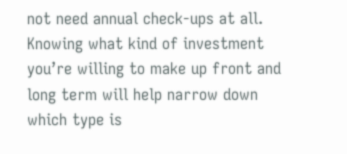not need annual check-ups at all. Knowing what kind of investment you’re willing to make up front and long term will help narrow down which type is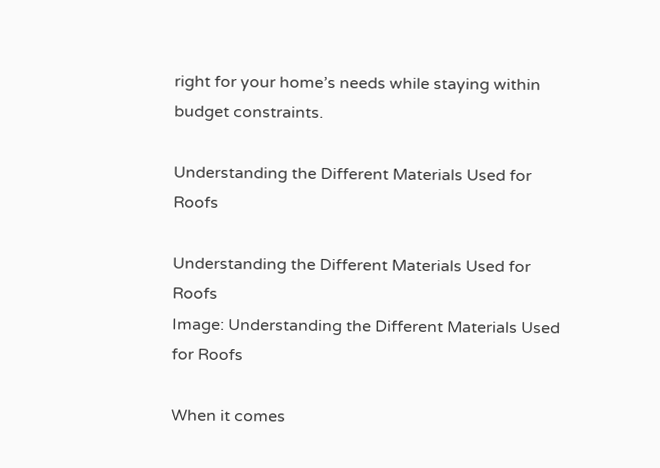right for your home’s needs while staying within budget constraints.

Understanding the Different Materials Used for Roofs

Understanding the Different Materials Used for Roofs
Image: Understanding the Different Materials Used for Roofs

When it comes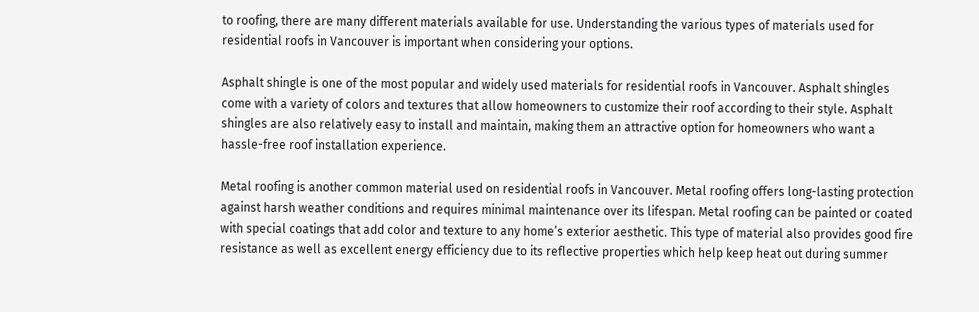to roofing, there are many different materials available for use. Understanding the various types of materials used for residential roofs in Vancouver is important when considering your options.

Asphalt shingle is one of the most popular and widely used materials for residential roofs in Vancouver. Asphalt shingles come with a variety of colors and textures that allow homeowners to customize their roof according to their style. Asphalt shingles are also relatively easy to install and maintain, making them an attractive option for homeowners who want a hassle-free roof installation experience.

Metal roofing is another common material used on residential roofs in Vancouver. Metal roofing offers long-lasting protection against harsh weather conditions and requires minimal maintenance over its lifespan. Metal roofing can be painted or coated with special coatings that add color and texture to any home’s exterior aesthetic. This type of material also provides good fire resistance as well as excellent energy efficiency due to its reflective properties which help keep heat out during summer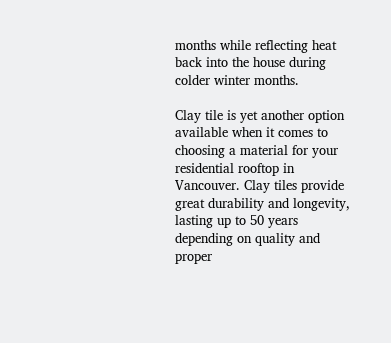months while reflecting heat back into the house during colder winter months.

Clay tile is yet another option available when it comes to choosing a material for your residential rooftop in Vancouver. Clay tiles provide great durability and longevity, lasting up to 50 years depending on quality and proper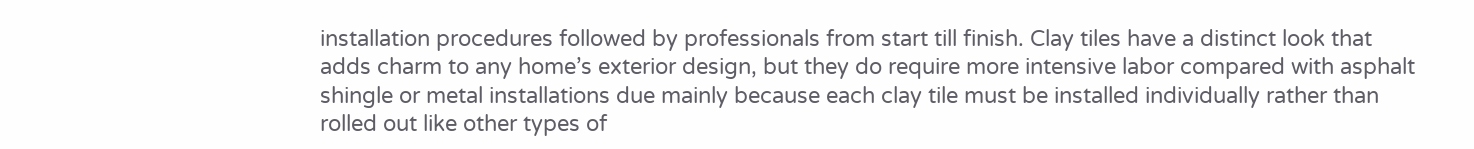installation procedures followed by professionals from start till finish. Clay tiles have a distinct look that adds charm to any home’s exterior design, but they do require more intensive labor compared with asphalt shingle or metal installations due mainly because each clay tile must be installed individually rather than rolled out like other types of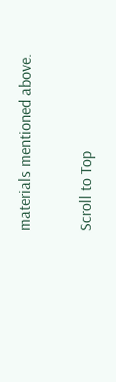materials mentioned above.

Scroll to Top